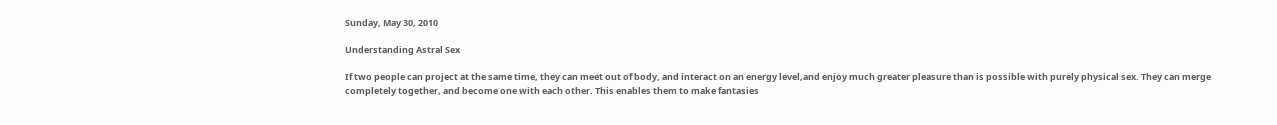Sunday, May 30, 2010

Understanding Astral Sex

If two people can project at the same time, they can meet out of body, and interact on an energy level,and enjoy much greater pleasure than is possible with purely physical sex. They can merge completely together, and become one with each other. This enables them to make fantasies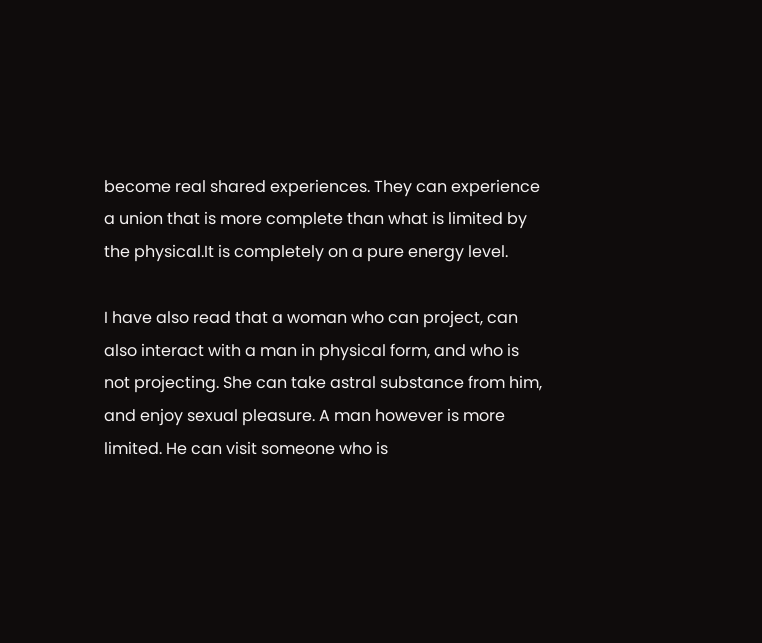become real shared experiences. They can experience a union that is more complete than what is limited by the physical.It is completely on a pure energy level.

I have also read that a woman who can project, can also interact with a man in physical form, and who is not projecting. She can take astral substance from him, and enjoy sexual pleasure. A man however is more limited. He can visit someone who is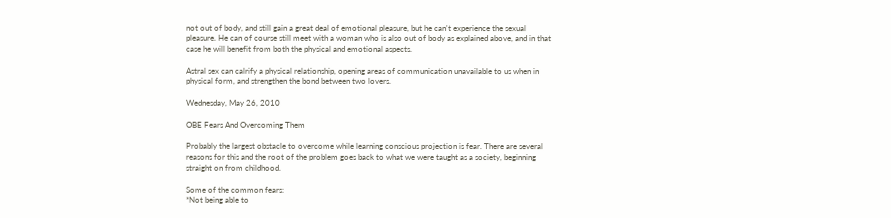not out of body, and still gain a great deal of emotional pleasure, but he can't experience the sexual pleasure. He can of course still meet with a woman who is also out of body as explained above, and in that case he will benefit from both the physical and emotional aspects.

Astral sex can calrify a physical relationship, opening areas of communication unavailable to us when in physical form, and strengthen the bond between two lovers.

Wednesday, May 26, 2010

OBE Fears And Overcoming Them

Probably the largest obstacle to overcome while learning conscious projection is fear. There are several reasons for this and the root of the problem goes back to what we were taught as a society, beginning straight on from childhood.

Some of the common fears:
*Not being able to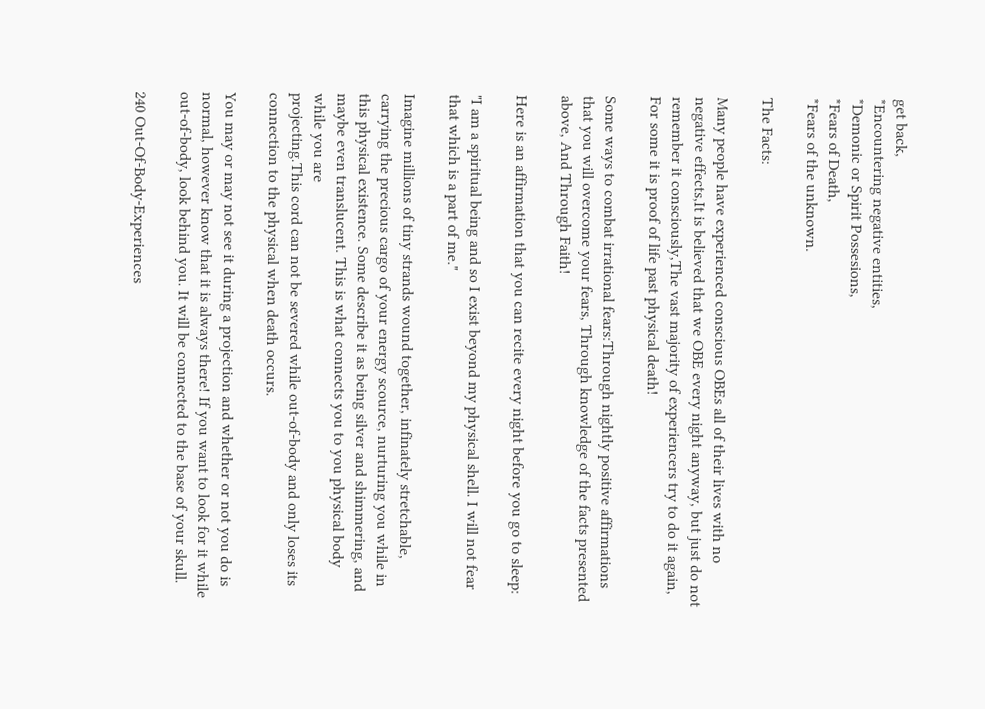get back,
*Encountering negative entities,
*Demonic or Spirit Possesions,
*Fears of Death,
*Fears of the unknown.

The Facts:

Many people have experienced conscious OBEs all of their lives with no negative effects,It is believed that we OBE every night anyway, but just do not remember it consciously,The vast majority of experiencers try to do it again, For some it is proof of life past physical death!

Some ways to combat irrational fears:Through nightly positive affirmations that you will overcome your fears, Through knowledge of the facts presented above, And Through Faith!

Here is an affirmation that you can recite every night before you go to sleep:

"I am a spiritual being and so I exist beyond my physical shell. I will not fear that which is a part of me."

Imagine millions of tiny strands wound together, infinately stretchable, carrying the precious cargo of your energy scource, nurturing you while in this physical existence. Some describe it as being silver and shimmering, and maybe even translucent. This is what connects you to you physical body while you are
projecting.This cord can not be severed while out-of-body and only loses its connection to the physical when death occurs.

You may or may not see it during a projection and whether or not you do is normal, however know that it is always there! If you want to look for it while out-of-body, look behind you. It will be connected to the base of your skull.

240 Out-Of-Body-Experiences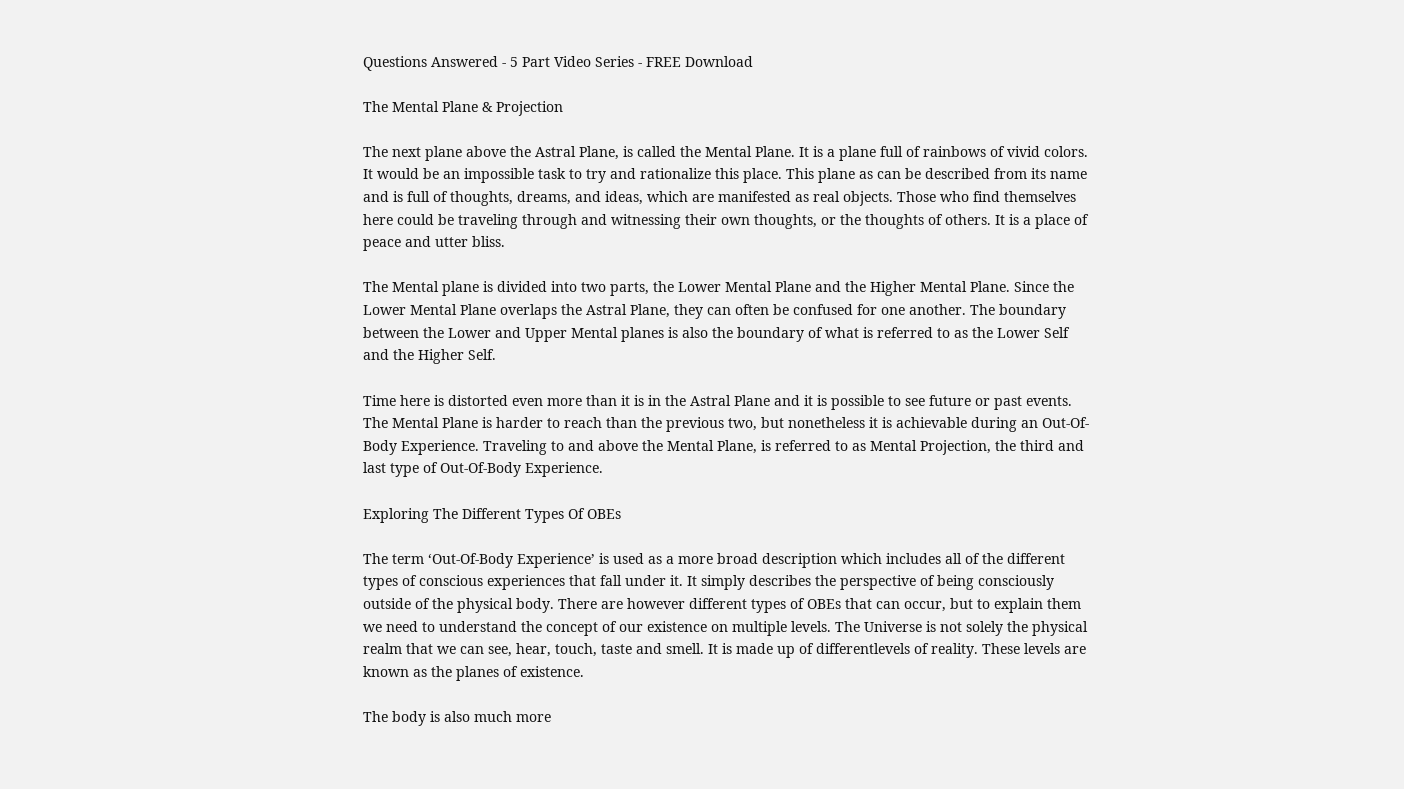Questions Answered - 5 Part Video Series - FREE Download

The Mental Plane & Projection

The next plane above the Astral Plane, is called the Mental Plane. It is a plane full of rainbows of vivid colors. It would be an impossible task to try and rationalize this place. This plane as can be described from its name and is full of thoughts, dreams, and ideas, which are manifested as real objects. Those who find themselves here could be traveling through and witnessing their own thoughts, or the thoughts of others. It is a place of peace and utter bliss.

The Mental plane is divided into two parts, the Lower Mental Plane and the Higher Mental Plane. Since the Lower Mental Plane overlaps the Astral Plane, they can often be confused for one another. The boundary between the Lower and Upper Mental planes is also the boundary of what is referred to as the Lower Self and the Higher Self.

Time here is distorted even more than it is in the Astral Plane and it is possible to see future or past events. The Mental Plane is harder to reach than the previous two, but nonetheless it is achievable during an Out-Of-Body Experience. Traveling to and above the Mental Plane, is referred to as Mental Projection, the third and last type of Out-Of-Body Experience.

Exploring The Different Types Of OBEs

The term ‘Out-Of-Body Experience’ is used as a more broad description which includes all of the different types of conscious experiences that fall under it. It simply describes the perspective of being consciously outside of the physical body. There are however different types of OBEs that can occur, but to explain them we need to understand the concept of our existence on multiple levels. The Universe is not solely the physical realm that we can see, hear, touch, taste and smell. It is made up of differentlevels of reality. These levels are known as the planes of existence.

The body is also much more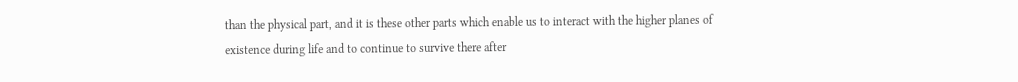than the physical part, and it is these other parts which enable us to interact with the higher planes of existence during life and to continue to survive there after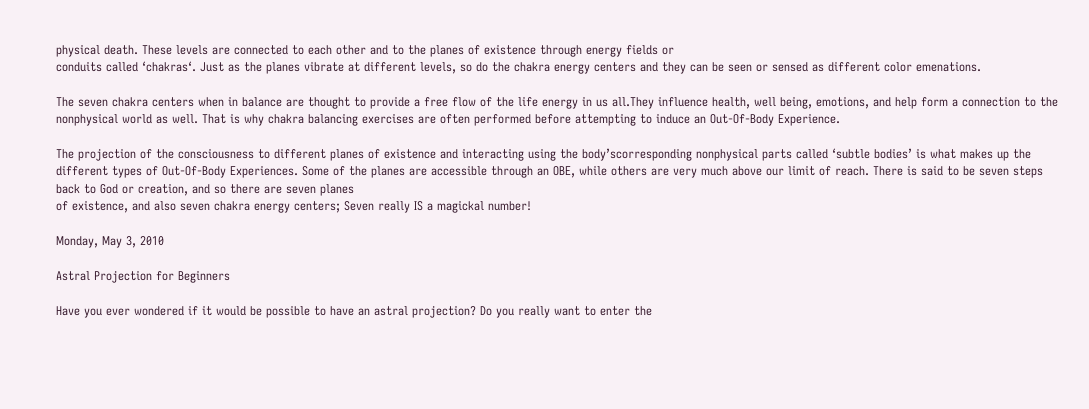physical death. These levels are connected to each other and to the planes of existence through energy fields or
conduits called ‘chakras‘. Just as the planes vibrate at different levels, so do the chakra energy centers and they can be seen or sensed as different color emenations.

The seven chakra centers when in balance are thought to provide a free flow of the life energy in us all.They influence health, well being, emotions, and help form a connection to the nonphysical world as well. That is why chakra balancing exercises are often performed before attempting to induce an Out-Of-Body Experience.

The projection of the consciousness to different planes of existence and interacting using the body’scorresponding nonphysical parts called ‘subtle bodies’ is what makes up the different types of Out-Of-Body Experiences. Some of the planes are accessible through an OBE, while others are very much above our limit of reach. There is said to be seven steps back to God or creation, and so there are seven planes
of existence, and also seven chakra energy centers; Seven really IS a magickal number!

Monday, May 3, 2010

Astral Projection for Beginners

Have you ever wondered if it would be possible to have an astral projection? Do you really want to enter the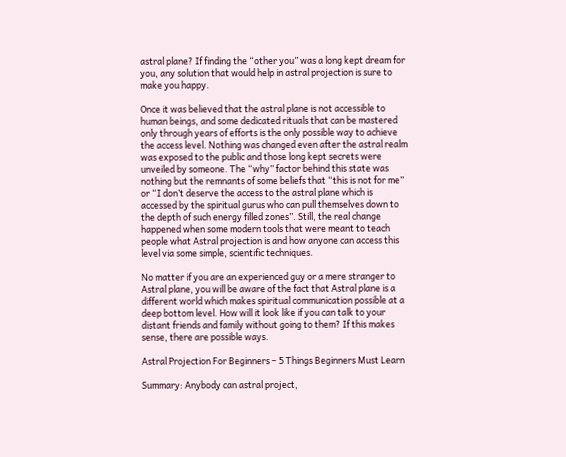astral plane? If finding the “other you” was a long kept dream for you, any solution that would help in astral projection is sure to make you happy.

Once it was believed that the astral plane is not accessible to human beings, and some dedicated rituals that can be mastered only through years of efforts is the only possible way to achieve the access level. Nothing was changed even after the astral realm was exposed to the public and those long kept secrets were unveiled by someone. The “why” factor behind this state was nothing but the remnants of some beliefs that “this is not for me” or “I don’t deserve the access to the astral plane which is accessed by the spiritual gurus who can pull themselves down to the depth of such energy filled zones”. Still, the real change happened when some modern tools that were meant to teach people what Astral projection is and how anyone can access this level via some simple, scientific techniques.

No matter if you are an experienced guy or a mere stranger to Astral plane, you will be aware of the fact that Astral plane is a different world which makes spiritual communication possible at a deep bottom level. How will it look like if you can talk to your distant friends and family without going to them? If this makes sense, there are possible ways.

Astral Projection For Beginners – 5 Things Beginners Must Learn

Summary: Anybody can astral project,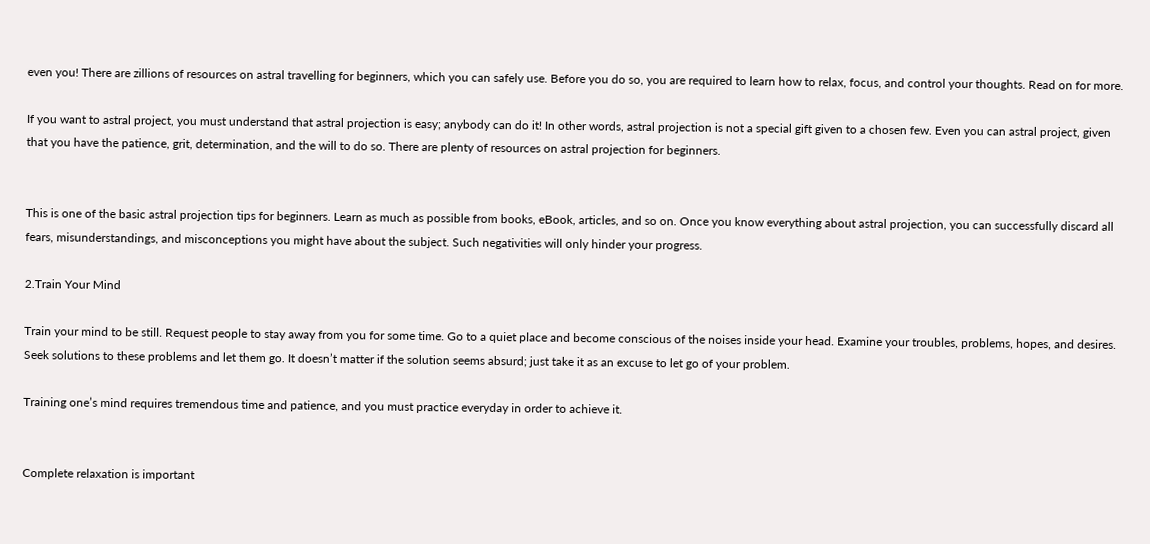even you! There are zillions of resources on astral travelling for beginners, which you can safely use. Before you do so, you are required to learn how to relax, focus, and control your thoughts. Read on for more.

If you want to astral project, you must understand that astral projection is easy; anybody can do it! In other words, astral projection is not a special gift given to a chosen few. Even you can astral project, given that you have the patience, grit, determination, and the will to do so. There are plenty of resources on astral projection for beginners.


This is one of the basic astral projection tips for beginners. Learn as much as possible from books, eBook, articles, and so on. Once you know everything about astral projection, you can successfully discard all fears, misunderstandings, and misconceptions you might have about the subject. Such negativities will only hinder your progress.

2.Train Your Mind

Train your mind to be still. Request people to stay away from you for some time. Go to a quiet place and become conscious of the noises inside your head. Examine your troubles, problems, hopes, and desires. Seek solutions to these problems and let them go. It doesn’t matter if the solution seems absurd; just take it as an excuse to let go of your problem.

Training one’s mind requires tremendous time and patience, and you must practice everyday in order to achieve it.


Complete relaxation is important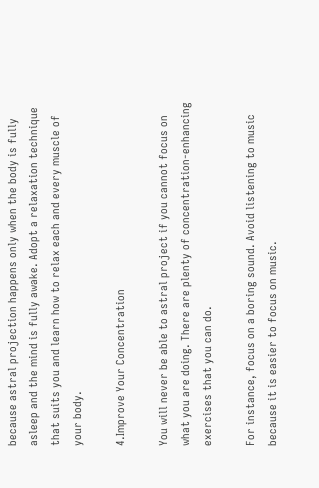because astral projection happens only when the body is fully asleep and the mind is fully awake. Adopt a relaxation technique that suits you and learn how to relax each and every muscle of your body.

4.Improve Your Concentration

You will never be able to astral project if you cannot focus on what you are doing. There are plenty of concentration-enhancing exercises that you can do.

For instance, focus on a boring sound. Avoid listening to music because it is easier to focus on music.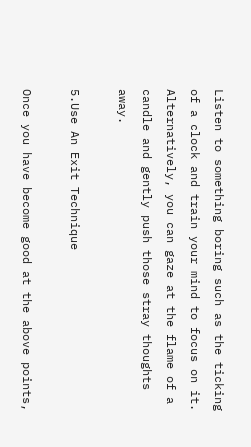Listen to something boring such as the ticking of a clock and train your mind to focus on it. Alternatively, you can gaze at the flame of a candle and gently push those stray thoughts away.

5.Use An Exit Technique

Once you have become good at the above points,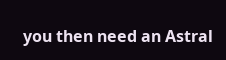you then need an Astral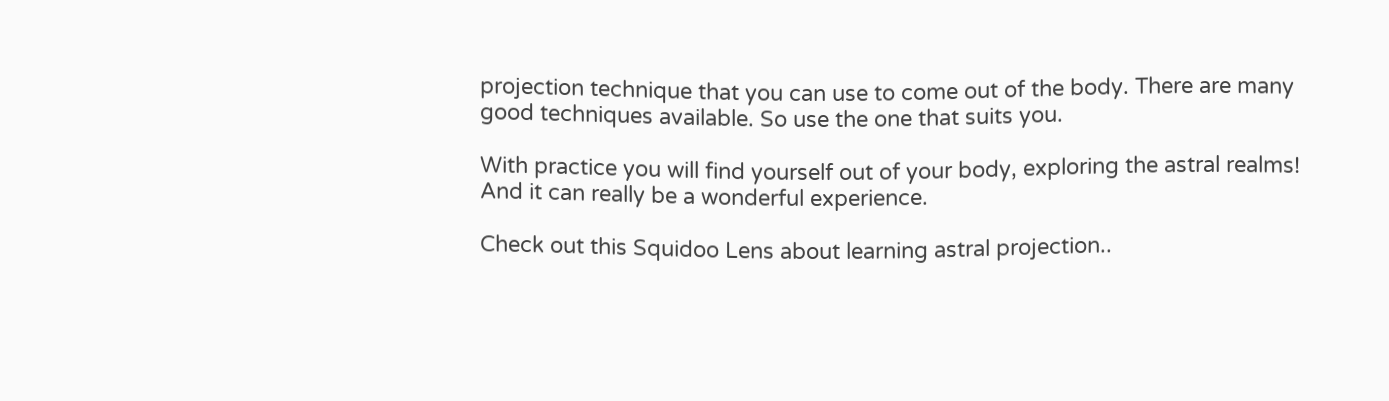projection technique that you can use to come out of the body. There are many good techniques available. So use the one that suits you.

With practice you will find yourself out of your body, exploring the astral realms! And it can really be a wonderful experience.

Check out this Squidoo Lens about learning astral projection..